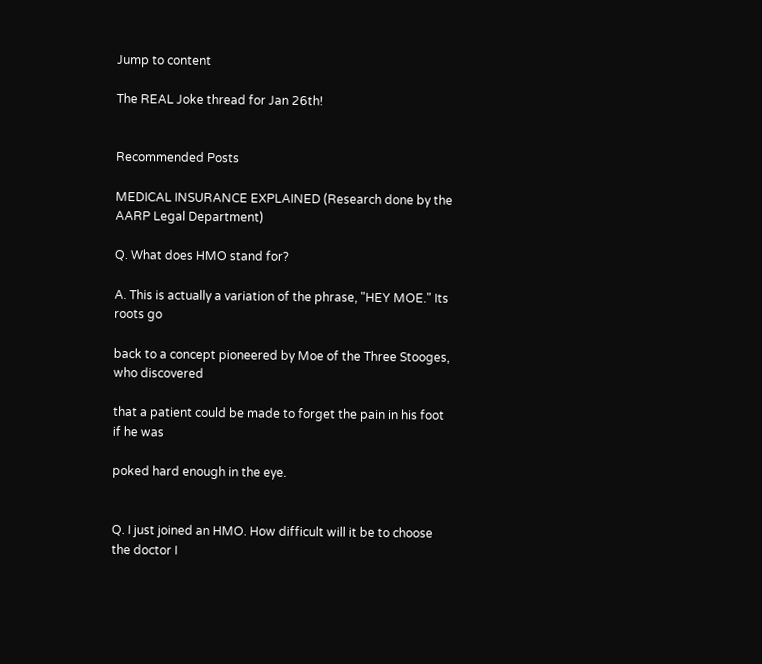Jump to content

The REAL Joke thread for Jan 26th!


Recommended Posts

MEDICAL INSURANCE EXPLAINED (Research done by the AARP Legal Department)

Q. What does HMO stand for?

A. This is actually a variation of the phrase, "HEY MOE." Its roots go

back to a concept pioneered by Moe of the Three Stooges, who discovered

that a patient could be made to forget the pain in his foot if he was

poked hard enough in the eye.


Q. I just joined an HMO. How difficult will it be to choose the doctor I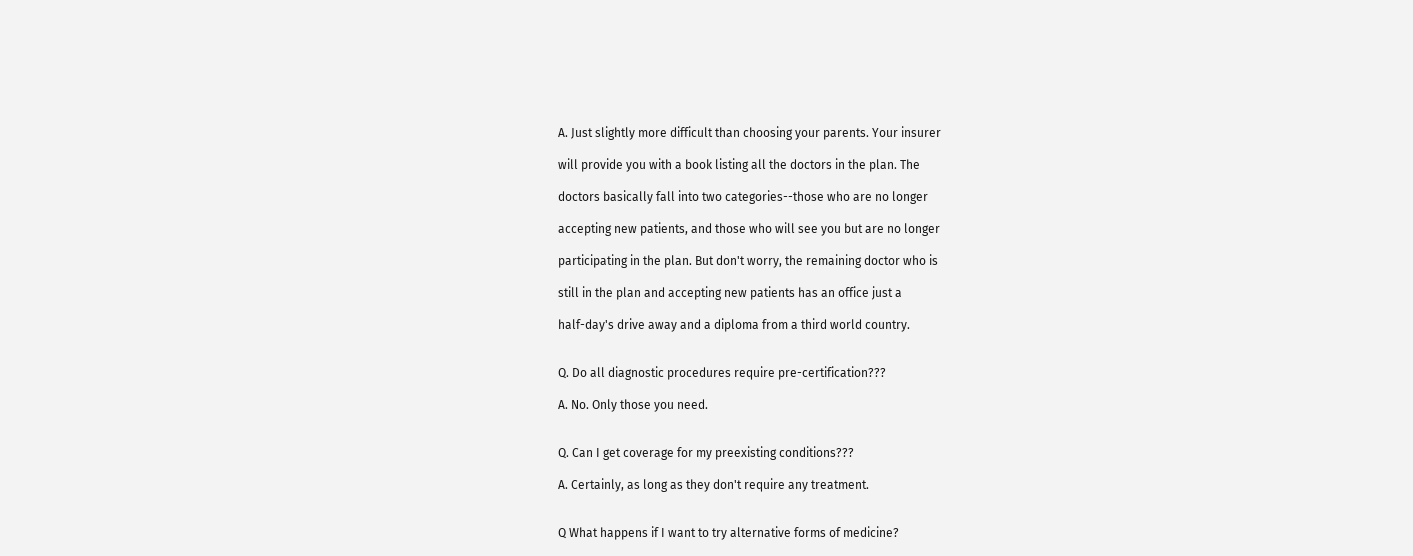A. Just slightly more difficult than choosing your parents. Your insurer

will provide you with a book listing all the doctors in the plan. The

doctors basically fall into two categories--those who are no longer

accepting new patients, and those who will see you but are no longer

participating in the plan. But don't worry, the remaining doctor who is

still in the plan and accepting new patients has an office just a

half-day's drive away and a diploma from a third world country.


Q. Do all diagnostic procedures require pre-certification???

A. No. Only those you need.


Q. Can I get coverage for my preexisting conditions???

A. Certainly, as long as they don't require any treatment.


Q What happens if I want to try alternative forms of medicine?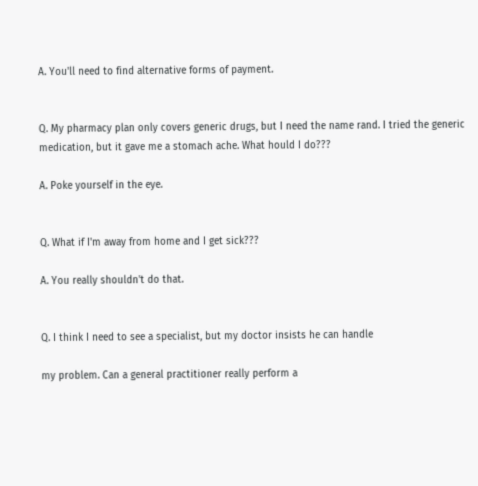A. You'll need to find alternative forms of payment.


Q. My pharmacy plan only covers generic drugs, but I need the name rand. I tried the generic medication, but it gave me a stomach ache. What hould I do???

A. Poke yourself in the eye.


Q. What if I'm away from home and I get sick???

A. You really shouldn't do that.


Q. I think I need to see a specialist, but my doctor insists he can handle

my problem. Can a general practitioner really perform a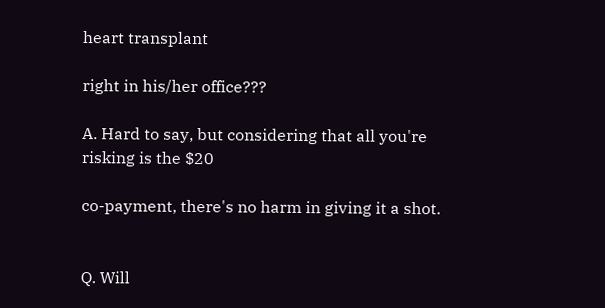heart transplant

right in his/her office???

A. Hard to say, but considering that all you're risking is the $20

co-payment, there's no harm in giving it a shot.


Q. Will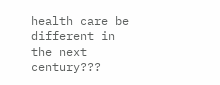health care be different in the next century???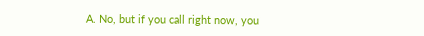A. No, but if you call right now, you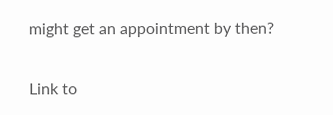might get an appointment by then?

Link to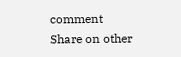comment
Share on other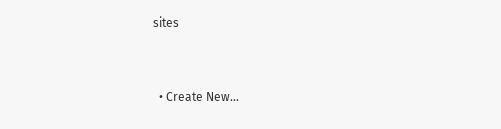sites


  • Create New...